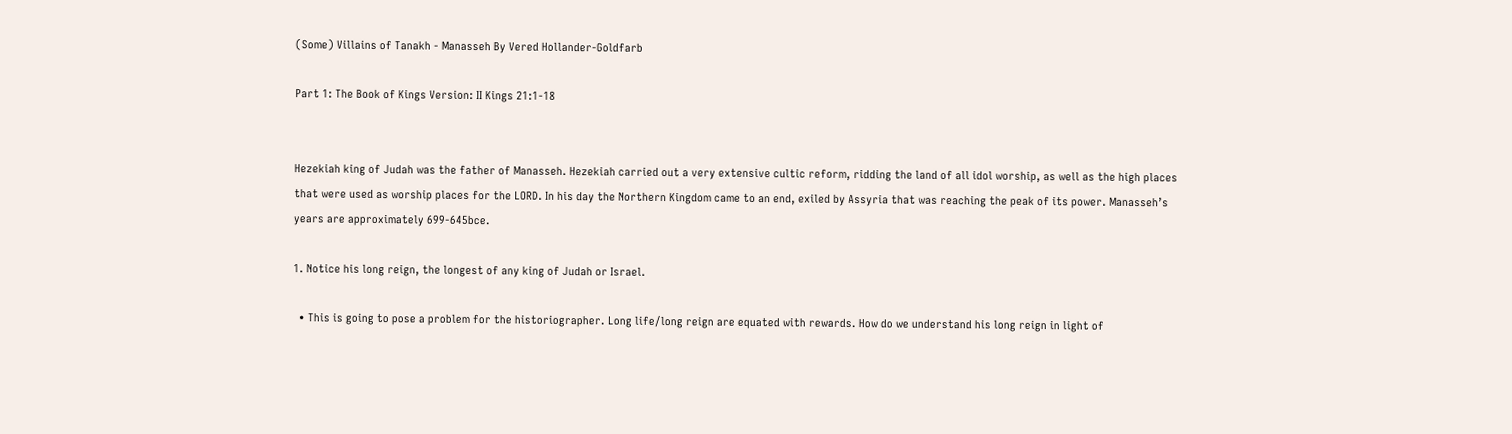(Some) Villains of Tanakh - Manasseh By Vered Hollander-Goldfarb

Part 1: The Book of Kings Version: II Kings 21:1-18


Hezekiah king of Judah was the father of Manasseh. Hezekiah carried out a very extensive cultic reform, ridding the land of all idol worship, as well as the high places that were used as worship places for the LORD. In his day the Northern Kingdom came to an end, exiled by Assyria that was reaching the peak of its power. Manasseh’s years are approximately 699-645bce.

1. Notice his long reign, the longest of any king of Judah or Israel.

  • This is going to pose a problem for the historiographer. Long life/long reign are equated with rewards. How do we understand his long reign in light of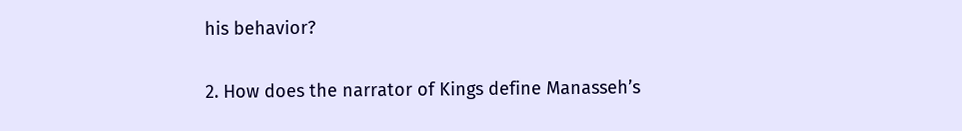his behavior?

2. How does the narrator of Kings define Manasseh’s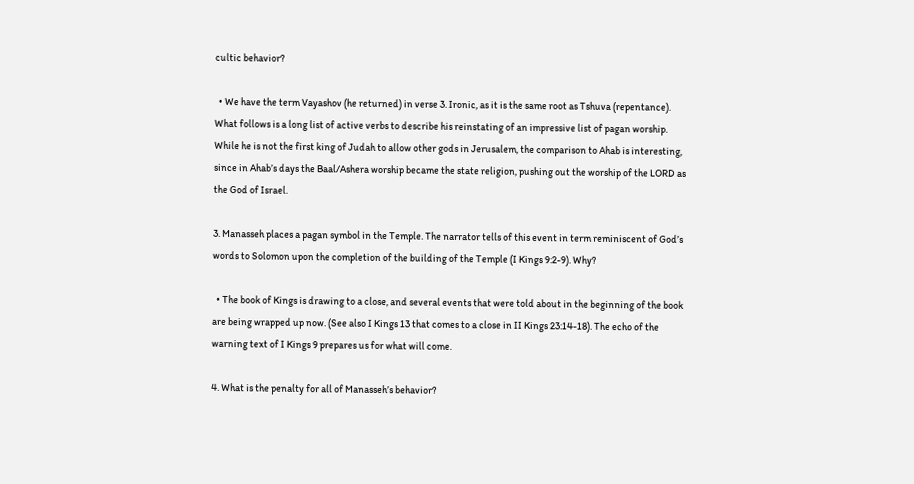cultic behavior?

  • We have the term Vayashov (he returned) in verse 3. Ironic, as it is the same root as Tshuva (repentance). What follows is a long list of active verbs to describe his reinstating of an impressive list of pagan worship. While he is not the first king of Judah to allow other gods in Jerusalem, the comparison to Ahab is interesting, since in Ahab’s days the Baal/Ashera worship became the state religion, pushing out the worship of the LORD as the God of Israel.

3. Manasseh places a pagan symbol in the Temple. The narrator tells of this event in term reminiscent of God’s words to Solomon upon the completion of the building of the Temple (I Kings 9:2-9). Why?

  • The book of Kings is drawing to a close, and several events that were told about in the beginning of the book are being wrapped up now. (See also I Kings 13 that comes to a close in II Kings 23:14-18). The echo of the warning text of I Kings 9 prepares us for what will come.

4. What is the penalty for all of Manasseh’s behavior?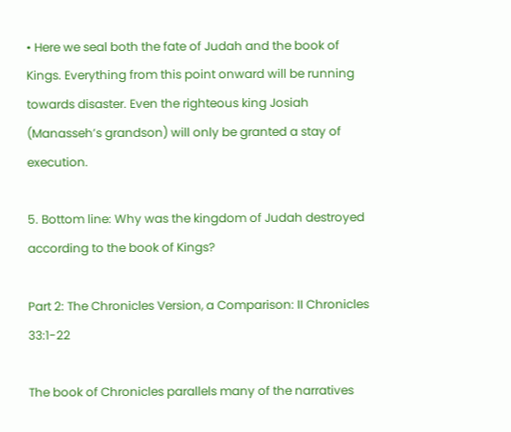• Here we seal both the fate of Judah and the book of Kings. Everything from this point onward will be running towards disaster. Even the righteous king Josiah (Manasseh’s grandson) will only be granted a stay of execution.

5. Bottom line: Why was the kingdom of Judah destroyed according to the book of Kings?

Part 2: The Chronicles Version, a Comparison: II Chronicles 33:1-22

The book of Chronicles parallels many of the narratives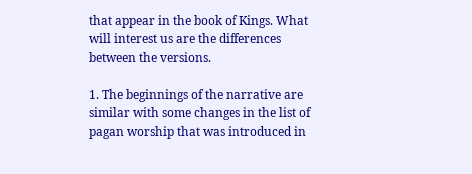that appear in the book of Kings. What will interest us are the differences between the versions.

1. The beginnings of the narrative are similar with some changes in the list of pagan worship that was introduced in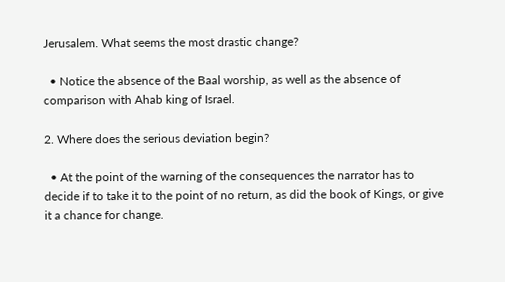Jerusalem. What seems the most drastic change?

  • Notice the absence of the Baal worship, as well as the absence of comparison with Ahab king of Israel.

2. Where does the serious deviation begin?

  • At the point of the warning of the consequences the narrator has to decide if to take it to the point of no return, as did the book of Kings, or give it a chance for change.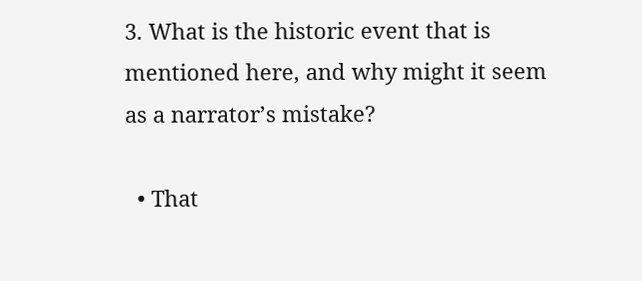3. What is the historic event that is mentioned here, and why might it seem as a narrator’s mistake?

  • That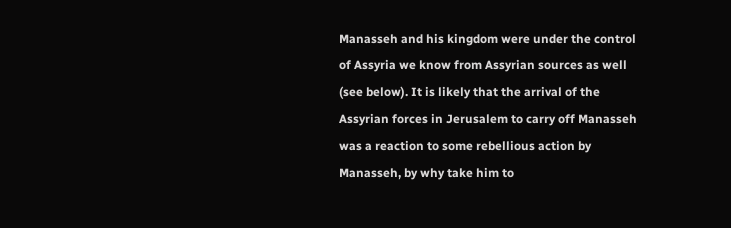Manasseh and his kingdom were under the control of Assyria we know from Assyrian sources as well (see below). It is likely that the arrival of the Assyrian forces in Jerusalem to carry off Manasseh was a reaction to some rebellious action by Manasseh, by why take him to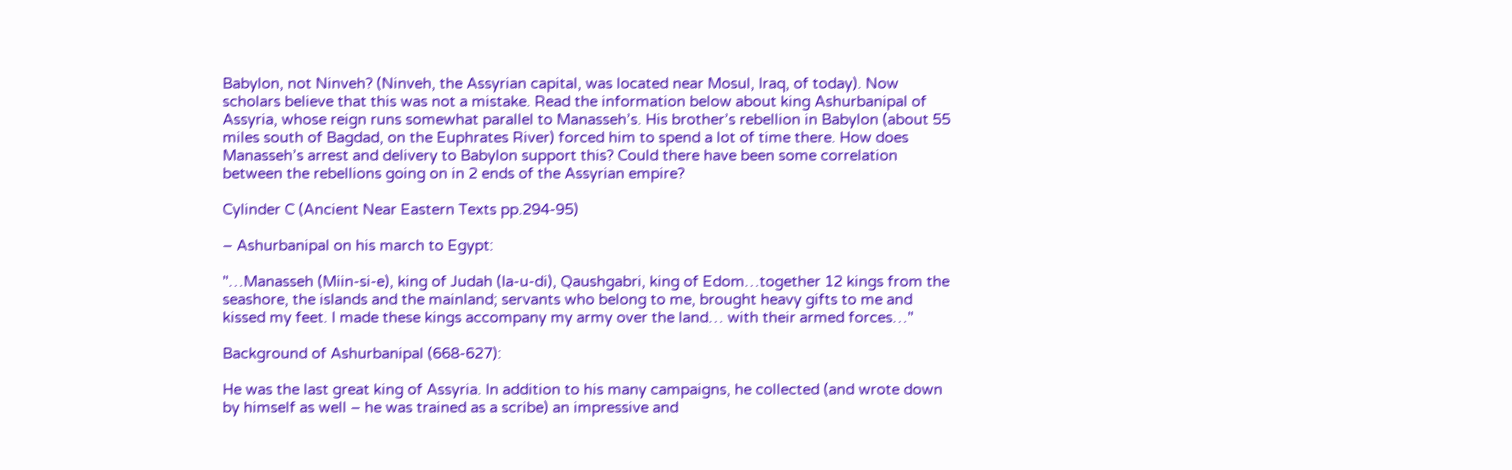Babylon, not Ninveh? (Ninveh, the Assyrian capital, was located near Mosul, Iraq, of today). Now scholars believe that this was not a mistake. Read the information below about king Ashurbanipal of Assyria, whose reign runs somewhat parallel to Manasseh’s. His brother’s rebellion in Babylon (about 55 miles south of Bagdad, on the Euphrates River) forced him to spend a lot of time there. How does Manasseh’s arrest and delivery to Babylon support this? Could there have been some correlation between the rebellions going on in 2 ends of the Assyrian empire?

Cylinder C (Ancient Near Eastern Texts pp.294-95)

– Ashurbanipal on his march to Egypt:

"…Manasseh (Miin-si-e), king of Judah (Ia-u-di), Qaushgabri, king of Edom…together 12 kings from the seashore, the islands and the mainland; servants who belong to me, brought heavy gifts to me and kissed my feet. I made these kings accompany my army over the land… with their armed forces…"

Background of Ashurbanipal (668-627):

He was the last great king of Assyria. In addition to his many campaigns, he collected (and wrote down by himself as well – he was trained as a scribe) an impressive and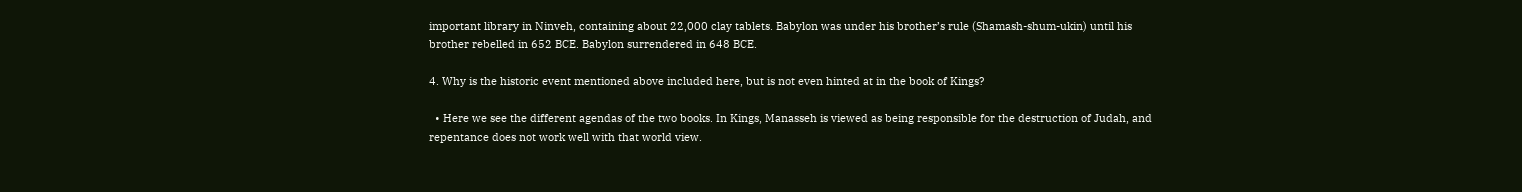important library in Ninveh, containing about 22,000 clay tablets. Babylon was under his brother’s rule (Shamash-shum-ukin) until his brother rebelled in 652 BCE. Babylon surrendered in 648 BCE.

4. Why is the historic event mentioned above included here, but is not even hinted at in the book of Kings?

  • Here we see the different agendas of the two books. In Kings, Manasseh is viewed as being responsible for the destruction of Judah, and repentance does not work well with that world view.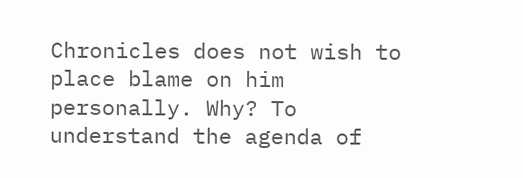Chronicles does not wish to place blame on him personally. Why? To understand the agenda of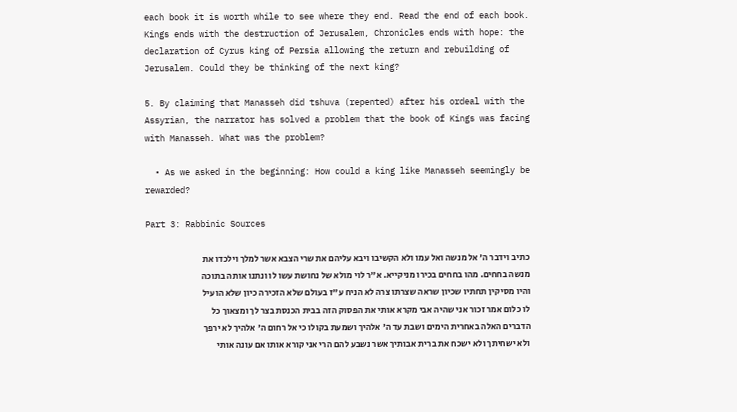each book it is worth while to see where they end. Read the end of each book. Kings ends with the destruction of Jerusalem, Chronicles ends with hope: the declaration of Cyrus king of Persia allowing the return and rebuilding of Jerusalem. Could they be thinking of the next king?

5. By claiming that Manasseh did tshuva (repented) after his ordeal with the Assyrian, the narrator has solved a problem that the book of Kings was facing with Manasseh. What was the problem?

  • As we asked in the beginning: How could a king like Manasseh seemingly be rewarded?

Part 3: Rabbinic Sources

כתיב וידבר ה' אל מנשה ואל עמו ולא הקשיבו ויבא עליהם את שרי הצבא אשר למלך וילכדו את מנשה בחחים. מהו בחחים בכירו מניקייא. א"ר לוי מולא של נחושת עשו לו ונתנו אותה בתוכה והיו מסיקין תחתיו שכיון שראה שצרתו צרה לא הניח ע"ז בעולם שלא הזכירה כיון שלא הועיל לו כלום אמר זכור אני שהיה אבי מקרא אותי את הפסוק הזה בבית הכנסת בצר לך ומצאוך כל הדברים האלה באחרית הימים ושבת עד ה' אלהיך ושמעת בקולו כי אל רחום ה' אלהיך לא ירפך ולא ישחיתך ולא ישכח את ברית אבותיך אשר נשבע להם הרי אני קורא אותו אם עונה אותי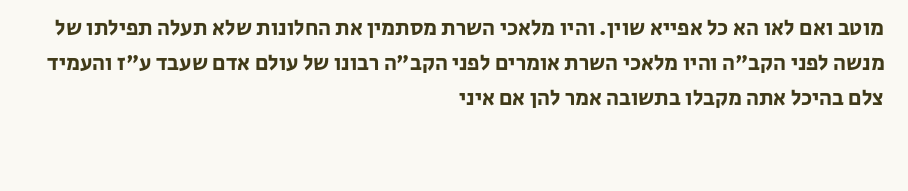מוטב ואם לאו הא כל אפייא שוין. והיו מלאכי השרת מסתמין את החלונות שלא תעלה תפילתו של מנשה לפני הקב"ה והיו מלאכי השרת אומרים לפני הקב"ה רבונו של עולם אדם שעבד ע"ז והעמיד צלם בהיכל אתה מקבלו בתשובה אמר להן אם איני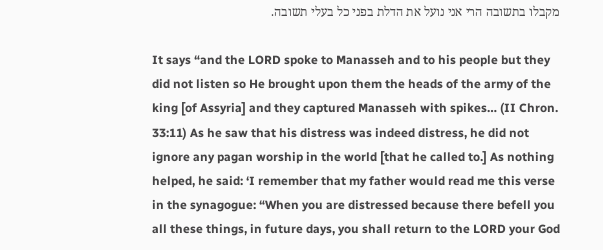מקבלו בתשובה הרי אני נועל את הדלת בפני כל בעלי תשובה.

It says “and the LORD spoke to Manasseh and to his people but they did not listen so He brought upon them the heads of the army of the king [of Assyria] and they captured Manasseh with spikes… (II Chron. 33:11) As he saw that his distress was indeed distress, he did not ignore any pagan worship in the world [that he called to.] As nothing helped, he said: ‘I remember that my father would read me this verse in the synagogue: “When you are distressed because there befell you all these things, in future days, you shall return to the LORD your God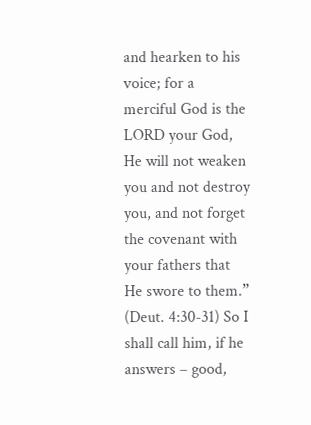and hearken to his voice; for a merciful God is the LORD your God, He will not weaken you and not destroy you, and not forget the covenant with your fathers that He swore to them.” (Deut. 4:30-31) So I shall call him, if he answers – good,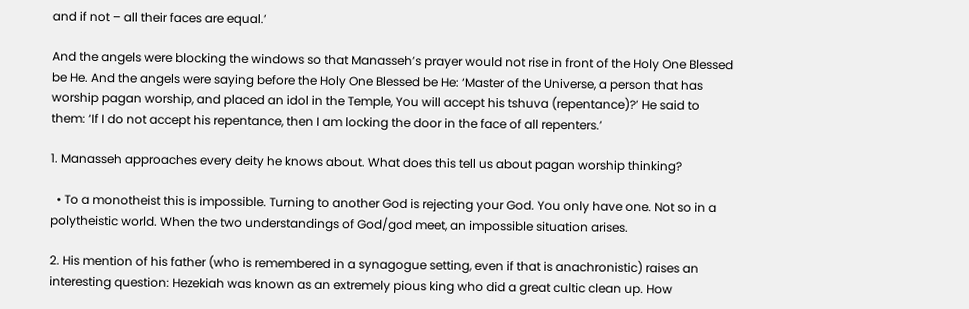and if not – all their faces are equal.’

And the angels were blocking the windows so that Manasseh’s prayer would not rise in front of the Holy One Blessed be He. And the angels were saying before the Holy One Blessed be He: ‘Master of the Universe, a person that has worship pagan worship, and placed an idol in the Temple, You will accept his tshuva (repentance)?’ He said to them: ‘If I do not accept his repentance, then I am locking the door in the face of all repenters.’

1. Manasseh approaches every deity he knows about. What does this tell us about pagan worship thinking?

  • To a monotheist this is impossible. Turning to another God is rejecting your God. You only have one. Not so in a polytheistic world. When the two understandings of God/god meet, an impossible situation arises.

2. His mention of his father (who is remembered in a synagogue setting, even if that is anachronistic) raises an interesting question: Hezekiah was known as an extremely pious king who did a great cultic clean up. How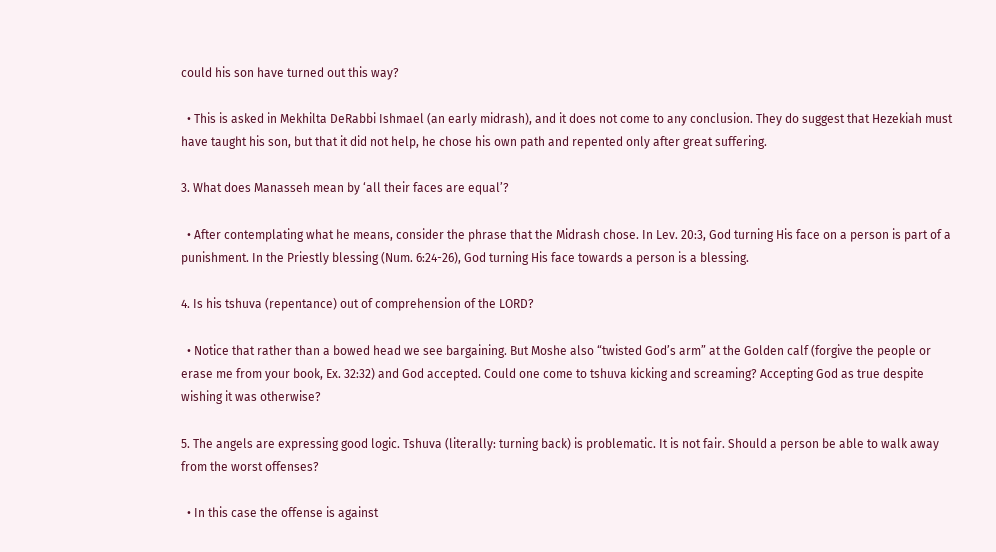could his son have turned out this way?

  • This is asked in Mekhilta DeRabbi Ishmael (an early midrash), and it does not come to any conclusion. They do suggest that Hezekiah must have taught his son, but that it did not help, he chose his own path and repented only after great suffering.

3. What does Manasseh mean by ‘all their faces are equal’?

  • After contemplating what he means, consider the phrase that the Midrash chose. In Lev. 20:3, God turning His face on a person is part of a punishment. In the Priestly blessing (Num. 6:24-26), God turning His face towards a person is a blessing.

4. Is his tshuva (repentance) out of comprehension of the LORD?

  • Notice that rather than a bowed head we see bargaining. But Moshe also “twisted God’s arm” at the Golden calf (forgive the people or erase me from your book, Ex. 32:32) and God accepted. Could one come to tshuva kicking and screaming? Accepting God as true despite wishing it was otherwise?

5. The angels are expressing good logic. Tshuva (literally: turning back) is problematic. It is not fair. Should a person be able to walk away from the worst offenses?

  • In this case the offense is against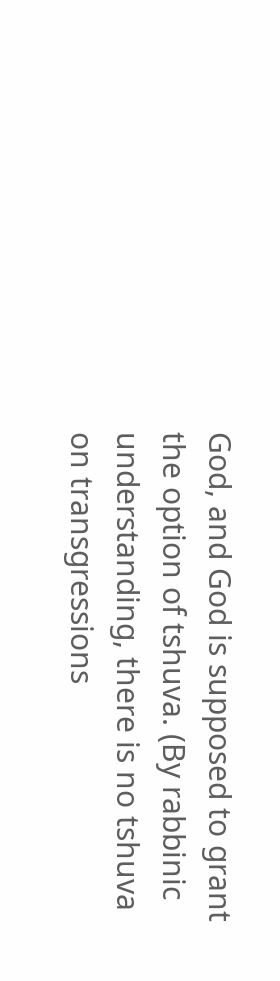God, and God is supposed to grant the option of tshuva. (By rabbinic understanding, there is no tshuva on transgressions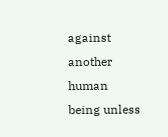against another human being unless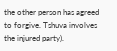the other person has agreed to forgive. Tshuva involves the injured party).